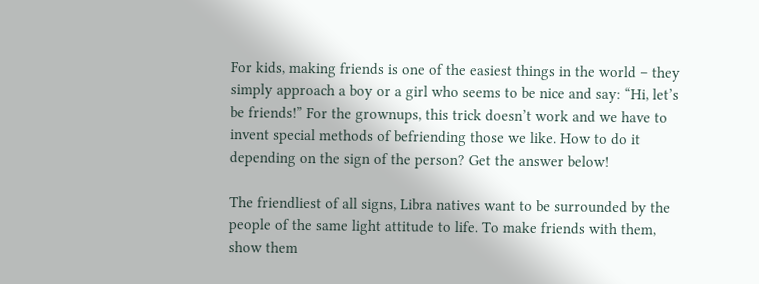For kids, making friends is one of the easiest things in the world – they simply approach a boy or a girl who seems to be nice and say: “Hi, let’s be friends!” For the grownups, this trick doesn’t work and we have to invent special methods of befriending those we like. How to do it depending on the sign of the person? Get the answer below!

The friendliest of all signs, Libra natives want to be surrounded by the people of the same light attitude to life. To make friends with them, show them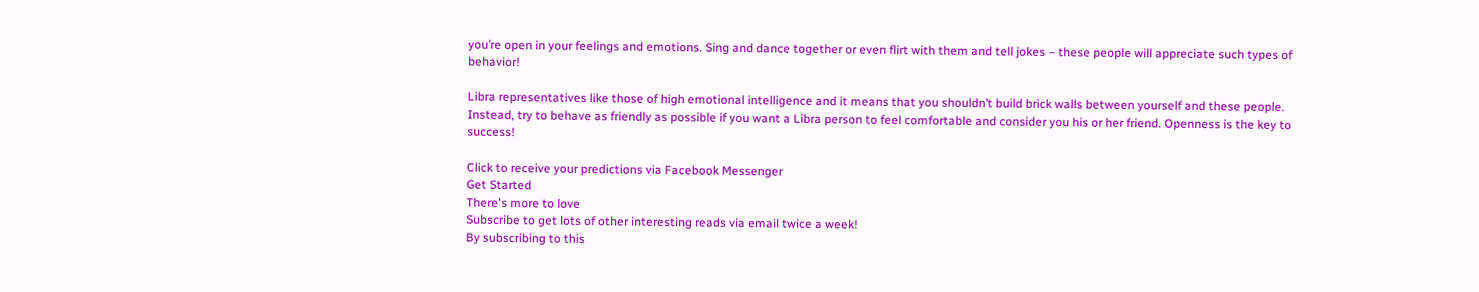you’re open in your feelings and emotions. Sing and dance together or even flirt with them and tell jokes – these people will appreciate such types of behavior!

Libra representatives like those of high emotional intelligence and it means that you shouldn’t build brick walls between yourself and these people. Instead, try to behave as friendly as possible if you want a Libra person to feel comfortable and consider you his or her friend. Openness is the key to success!

Click to receive your predictions via Facebook Messenger
Get Started
There's more to love
Subscribe to get lots of other interesting reads via email twice a week!
By subscribing to this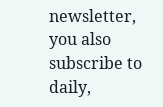newsletter, you also subscribe to daily,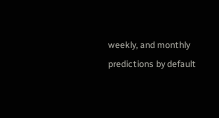weekly, and monthly predictions by default